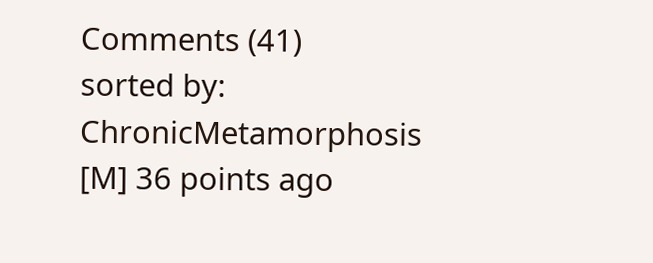Comments (41)
sorted by:
ChronicMetamorphosis [M] 36 points ago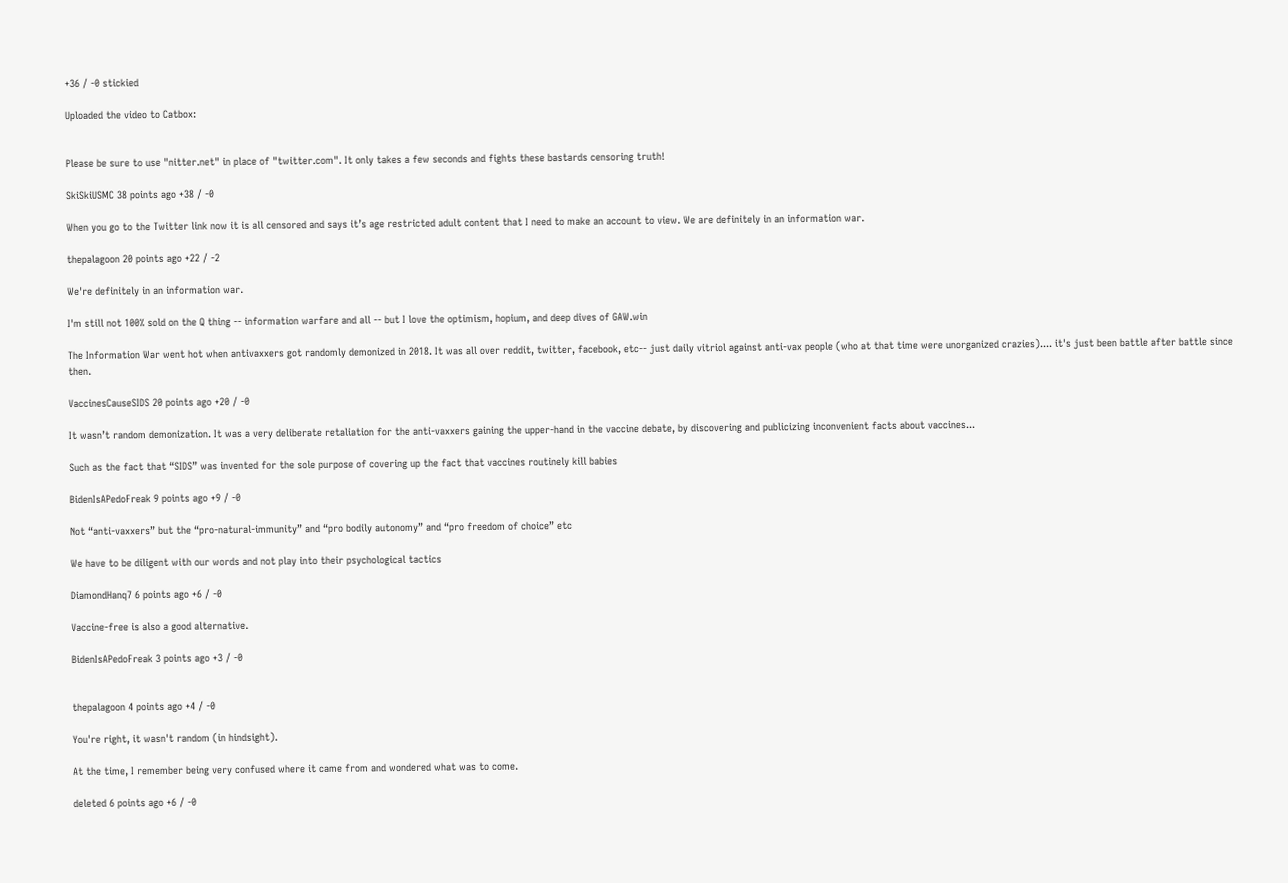+36 / -0 stickied

Uploaded the video to Catbox:


Please be sure to use "nitter.net" in place of "twitter.com". It only takes a few seconds and fights these bastards censoring truth!

SkiSkiUSMC 38 points ago +38 / -0

When you go to the Twitter link now it is all censored and says it’s age restricted adult content that I need to make an account to view. We are definitely in an information war.

thepalagoon 20 points ago +22 / -2

We're definitely in an information war.

I'm still not 100% sold on the Q thing -- information warfare and all -- but I love the optimism, hopium, and deep dives of GAW.win

The Information War went hot when antivaxxers got randomly demonized in 2018. It was all over reddit, twitter, facebook, etc-- just daily vitriol against anti-vax people (who at that time were unorganized crazies).... it's just been battle after battle since then.

VaccinesCauseSIDS 20 points ago +20 / -0

It wasn’t random demonization. It was a very deliberate retaliation for the anti-vaxxers gaining the upper-hand in the vaccine debate, by discovering and publicizing inconvenient facts about vaccines...

Such as the fact that “SIDS” was invented for the sole purpose of covering up the fact that vaccines routinely kill babies

BidenIsAPedoFreak 9 points ago +9 / -0

Not “anti-vaxxers” but the “pro-natural-immunity” and “pro bodily autonomy” and “pro freedom of choice” etc

We have to be diligent with our words and not play into their psychological tactics

DiamondHanq7 6 points ago +6 / -0

Vaccine-free is also a good alternative.

BidenIsAPedoFreak 3 points ago +3 / -0


thepalagoon 4 points ago +4 / -0

You're right, it wasn't random (in hindsight).

At the time, I remember being very confused where it came from and wondered what was to come.

deleted 6 points ago +6 / -0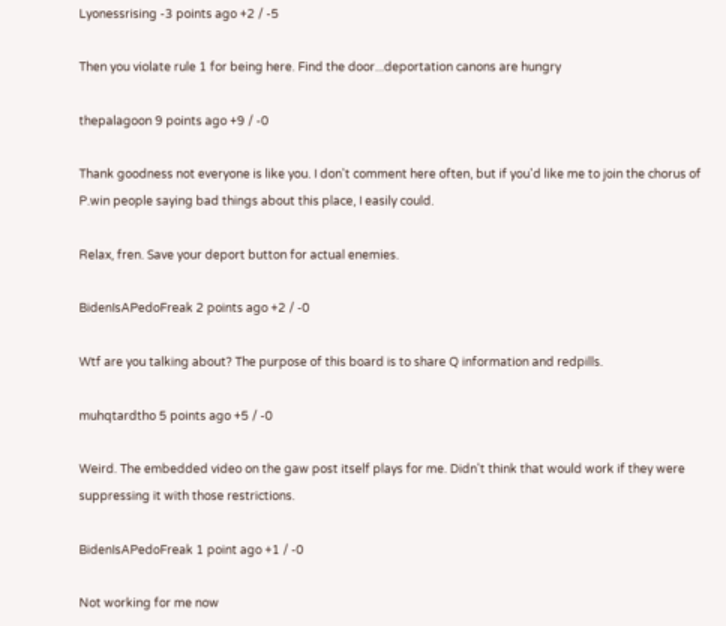Lyonessrising -3 points ago +2 / -5

Then you violate rule 1 for being here. Find the door...deportation canons are hungry

thepalagoon 9 points ago +9 / -0

Thank goodness not everyone is like you. I don't comment here often, but if you'd like me to join the chorus of P.win people saying bad things about this place, I easily could.

Relax, fren. Save your deport button for actual enemies.

BidenIsAPedoFreak 2 points ago +2 / -0

Wtf are you talking about? The purpose of this board is to share Q information and redpills.

muhqtardtho 5 points ago +5 / -0

Weird. The embedded video on the gaw post itself plays for me. Didn't think that would work if they were suppressing it with those restrictions.

BidenIsAPedoFreak 1 point ago +1 / -0

Not working for me now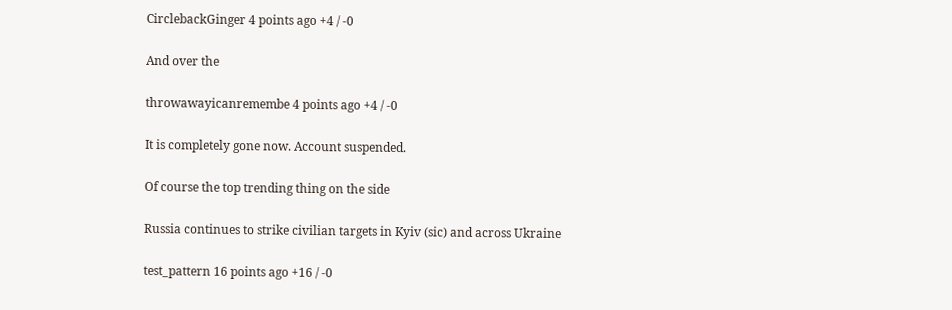CirclebackGinger 4 points ago +4 / -0

And over the

throwawayicanremembe 4 points ago +4 / -0

It is completely gone now. Account suspended.

Of course the top trending thing on the side

Russia continues to strike civilian targets in Kyiv (sic) and across Ukraine

test_pattern 16 points ago +16 / -0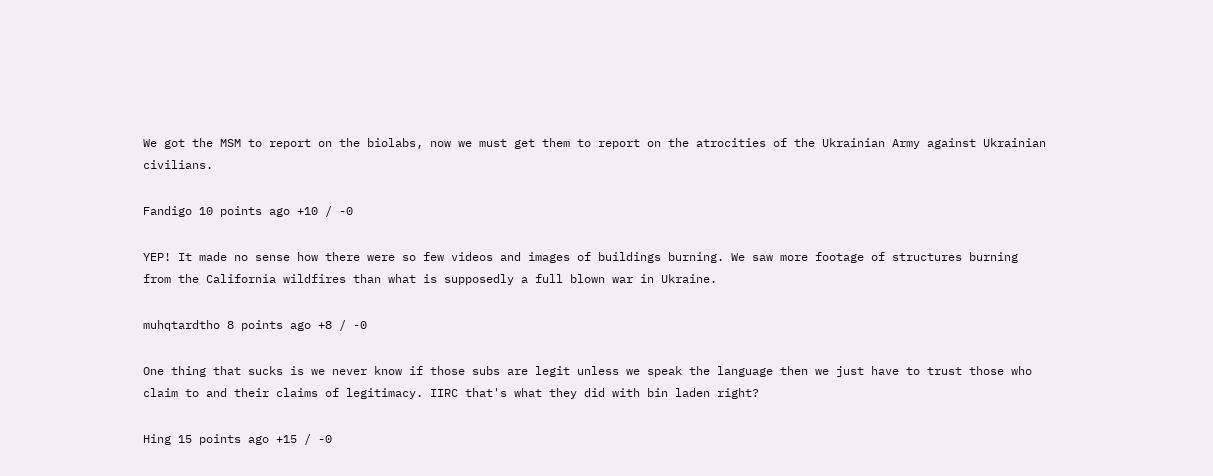We got the MSM to report on the biolabs, now we must get them to report on the atrocities of the Ukrainian Army against Ukrainian civilians.

Fandigo 10 points ago +10 / -0

YEP! It made no sense how there were so few videos and images of buildings burning. We saw more footage of structures burning from the California wildfires than what is supposedly a full blown war in Ukraine.

muhqtardtho 8 points ago +8 / -0

One thing that sucks is we never know if those subs are legit unless we speak the language then we just have to trust those who claim to and their claims of legitimacy. IIRC that's what they did with bin laden right?

Hing 15 points ago +15 / -0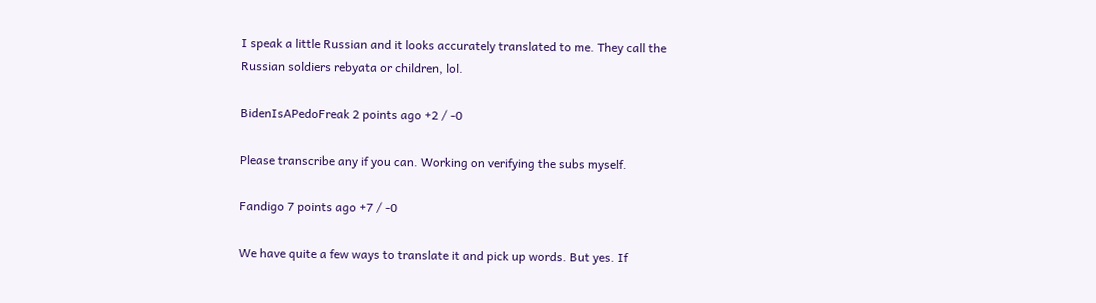I speak a little Russian and it looks accurately translated to me. They call the Russian soldiers rebyata or children, lol.

BidenIsAPedoFreak 2 points ago +2 / -0

Please transcribe any if you can. Working on verifying the subs myself.

Fandigo 7 points ago +7 / -0

We have quite a few ways to translate it and pick up words. But yes. If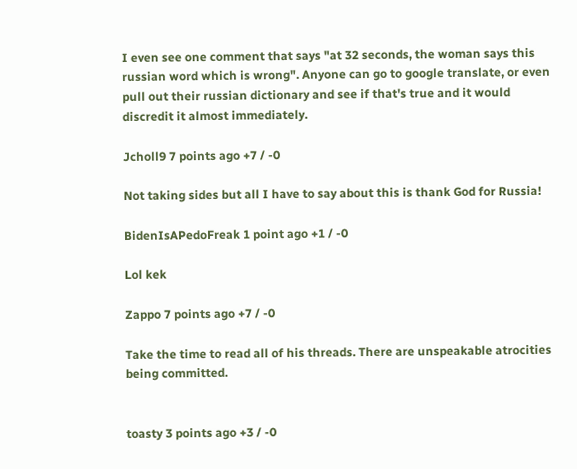I even see one comment that says "at 32 seconds, the woman says this russian word which is wrong". Anyone can go to google translate, or even pull out their russian dictionary and see if that's true and it would discredit it almost immediately.

Jcholl9 7 points ago +7 / -0

Not taking sides but all I have to say about this is thank God for Russia!

BidenIsAPedoFreak 1 point ago +1 / -0

Lol kek

Zappo 7 points ago +7 / -0

Take the time to read all of his threads. There are unspeakable atrocities being committed.


toasty 3 points ago +3 / -0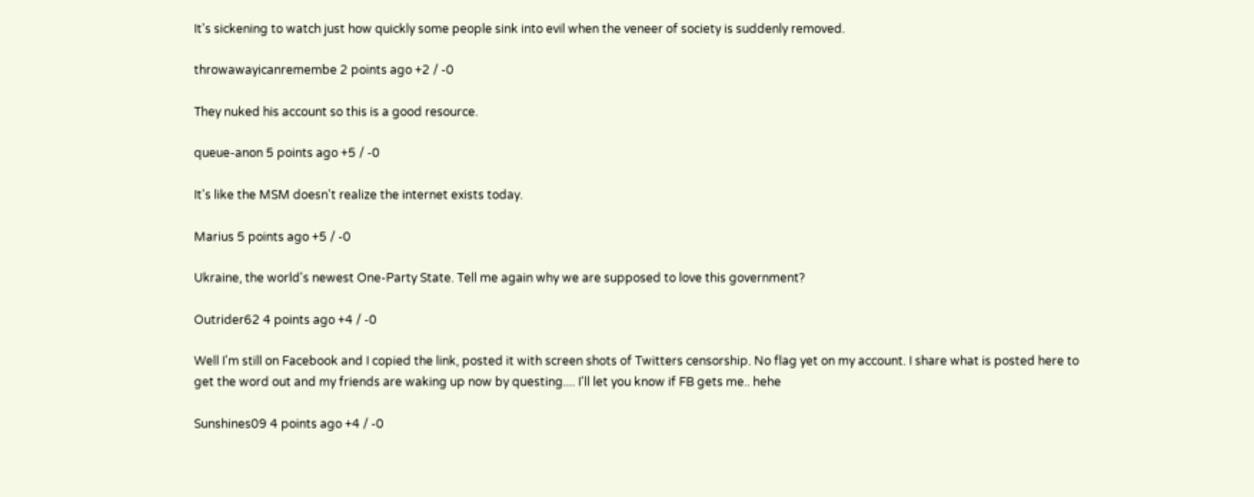It's sickening to watch just how quickly some people sink into evil when the veneer of society is suddenly removed.

throwawayicanremembe 2 points ago +2 / -0

They nuked his account so this is a good resource.

queue-anon 5 points ago +5 / -0

It's like the MSM doesn't realize the internet exists today.

Marius 5 points ago +5 / -0

Ukraine, the world's newest One-Party State. Tell me again why we are supposed to love this government?

Outrider62 4 points ago +4 / -0

Well I'm still on Facebook and I copied the link, posted it with screen shots of Twitters censorship. No flag yet on my account. I share what is posted here to get the word out and my friends are waking up now by questing.... I'll let you know if FB gets me.. hehe

Sunshines09 4 points ago +4 / -0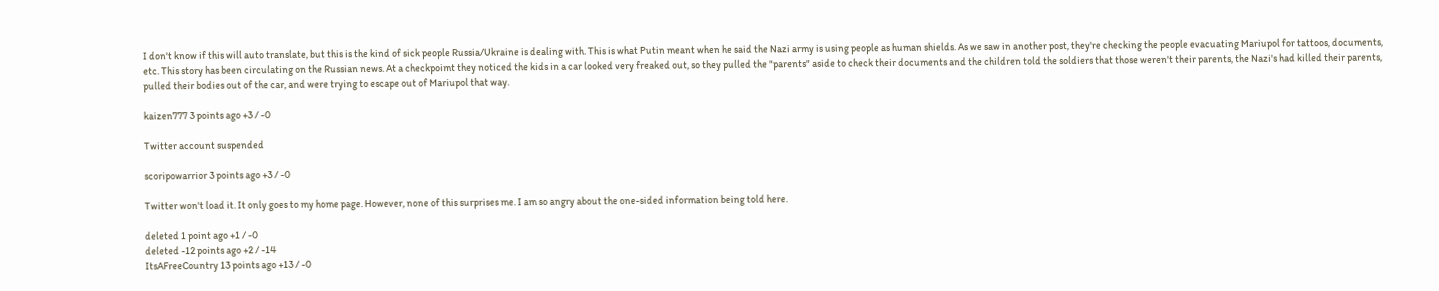I don't know if this will auto translate, but this is the kind of sick people Russia/Ukraine is dealing with. This is what Putin meant when he said the Nazi army is using people as human shields. As we saw in another post, they're checking the people evacuating Mariupol for tattoos, documents, etc. This story has been circulating on the Russian news. At a checkpoimt they noticed the kids in a car looked very freaked out, so they pulled the "parents" aside to check their documents and the children told the soldiers that those weren't their parents, the Nazi's had killed their parents, pulled their bodies out of the car, and were trying to escape out of Mariupol that way.

kaizen777 3 points ago +3 / -0

Twitter account suspended

scoripowarrior 3 points ago +3 / -0

Twitter won't load it. It only goes to my home page. However, none of this surprises me. I am so angry about the one-sided information being told here.

deleted 1 point ago +1 / -0
deleted -12 points ago +2 / -14
ItsAFreeCountry 13 points ago +13 / -0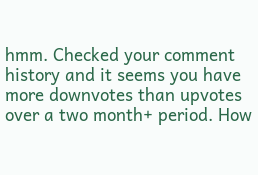hmm. Checked your comment history and it seems you have more downvotes than upvotes over a two month+ period. How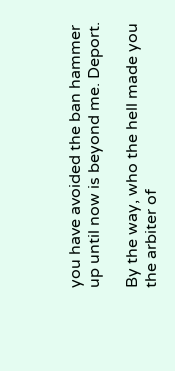you have avoided the ban hammer up until now is beyond me. Deport.

By the way, who the hell made you the arbiter of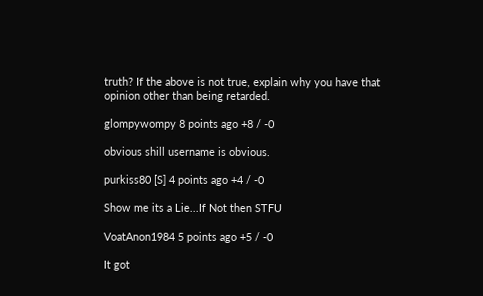truth? If the above is not true, explain why you have that opinion other than being retarded.

glompywompy 8 points ago +8 / -0

obvious shill username is obvious.

purkiss80 [S] 4 points ago +4 / -0

Show me its a Lie...If Not then STFU

VoatAnon1984 5 points ago +5 / -0

It got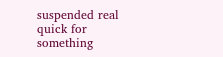suspended real quick for something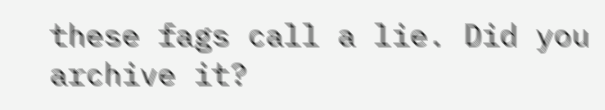these fags call a lie. Did you archive it?